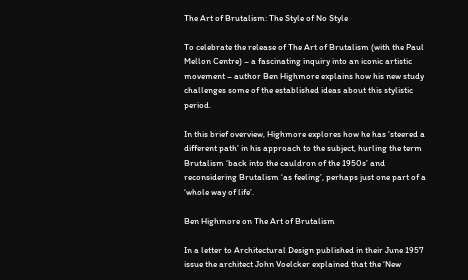The Art of Brutalism: The Style of No Style

To celebrate the release of The Art of Brutalism (with the Paul Mellon Centre) – a fascinating inquiry into an iconic artistic movement – author Ben Highmore explains how his new study challenges some of the established ideas about this stylistic period.

In this brief overview, Highmore explores how he has ‘steered a different path’ in his approach to the subject, hurling the term Brutalism ‘back into the cauldron of the 1950s’ and reconsidering Brutalism ‘as feeling’, perhaps just one part of a ‘whole way of life’.

Ben Highmore on The Art of Brutalism

In a letter to Architectural Design published in their June 1957 issue the architect John Voelcker explained that the ‘New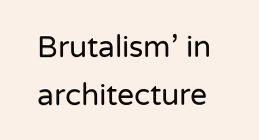Brutalism’ in architecture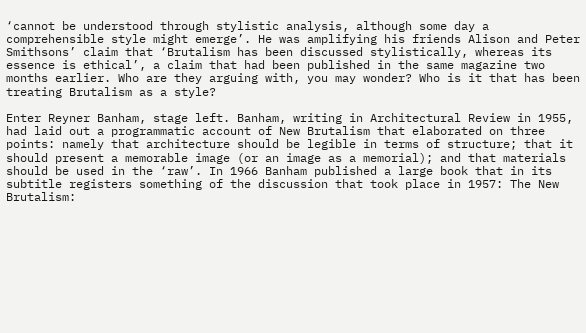‘cannot be understood through stylistic analysis, although some day a comprehensible style might emerge’. He was amplifying his friends Alison and Peter Smithsons’ claim that ‘Brutalism has been discussed stylistically, whereas its essence is ethical’, a claim that had been published in the same magazine two months earlier. Who are they arguing with, you may wonder? Who is it that has been treating Brutalism as a style?

Enter Reyner Banham, stage left. Banham, writing in Architectural Review in 1955, had laid out a programmatic account of New Brutalism that elaborated on three points: namely that architecture should be legible in terms of structure; that it should present a memorable image (or an image as a memorial); and that materials should be used in the ‘raw’. In 1966 Banham published a large book that in its subtitle registers something of the discussion that took place in 1957: The New Brutalism: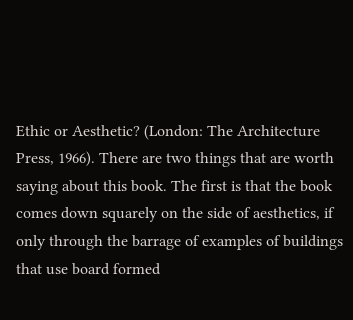Ethic or Aesthetic? (London: The Architecture Press, 1966). There are two things that are worth saying about this book. The first is that the book comes down squarely on the side of aesthetics, if only through the barrage of examples of buildings that use board formed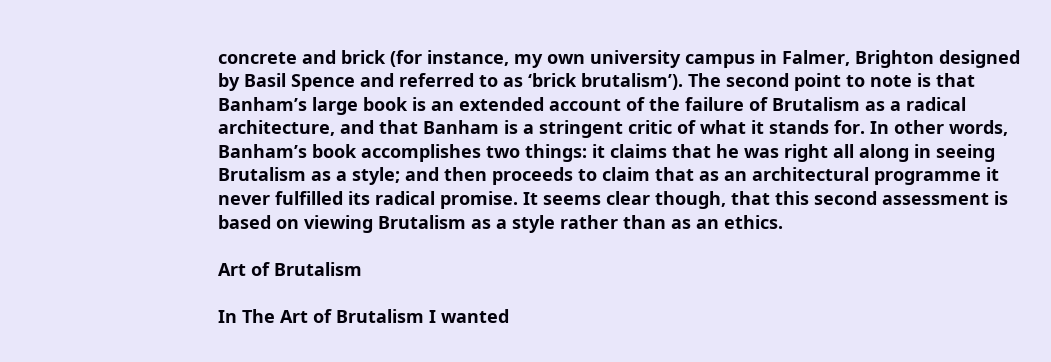concrete and brick (for instance, my own university campus in Falmer, Brighton designed by Basil Spence and referred to as ‘brick brutalism’). The second point to note is that Banham’s large book is an extended account of the failure of Brutalism as a radical architecture, and that Banham is a stringent critic of what it stands for. In other words, Banham’s book accomplishes two things: it claims that he was right all along in seeing Brutalism as a style; and then proceeds to claim that as an architectural programme it never fulfilled its radical promise. It seems clear though, that this second assessment is based on viewing Brutalism as a style rather than as an ethics.

Art of Brutalism

In The Art of Brutalism I wanted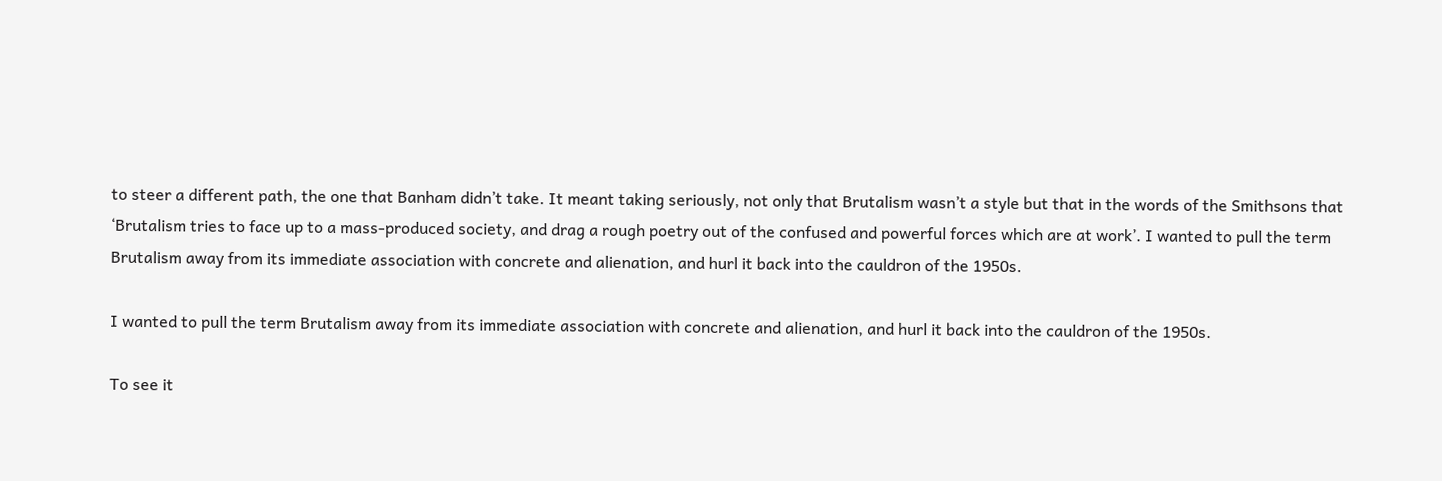to steer a different path, the one that Banham didn’t take. It meant taking seriously, not only that Brutalism wasn’t a style but that in the words of the Smithsons that ‘Brutalism tries to face up to a mass-produced society, and drag a rough poetry out of the confused and powerful forces which are at work’. I wanted to pull the term Brutalism away from its immediate association with concrete and alienation, and hurl it back into the cauldron of the 1950s.

I wanted to pull the term Brutalism away from its immediate association with concrete and alienation, and hurl it back into the cauldron of the 1950s.

To see it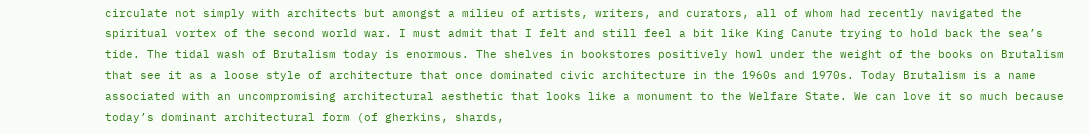circulate not simply with architects but amongst a milieu of artists, writers, and curators, all of whom had recently navigated the spiritual vortex of the second world war. I must admit that I felt and still feel a bit like King Canute trying to hold back the sea’s tide. The tidal wash of Brutalism today is enormous. The shelves in bookstores positively howl under the weight of the books on Brutalism that see it as a loose style of architecture that once dominated civic architecture in the 1960s and 1970s. Today Brutalism is a name associated with an uncompromising architectural aesthetic that looks like a monument to the Welfare State. We can love it so much because today’s dominant architectural form (of gherkins, shards,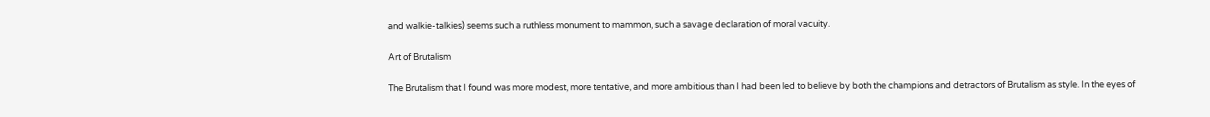and walkie-talkies) seems such a ruthless monument to mammon, such a savage declaration of moral vacuity.

Art of Brutalism

The Brutalism that I found was more modest, more tentative, and more ambitious than I had been led to believe by both the champions and detractors of Brutalism as style. In the eyes of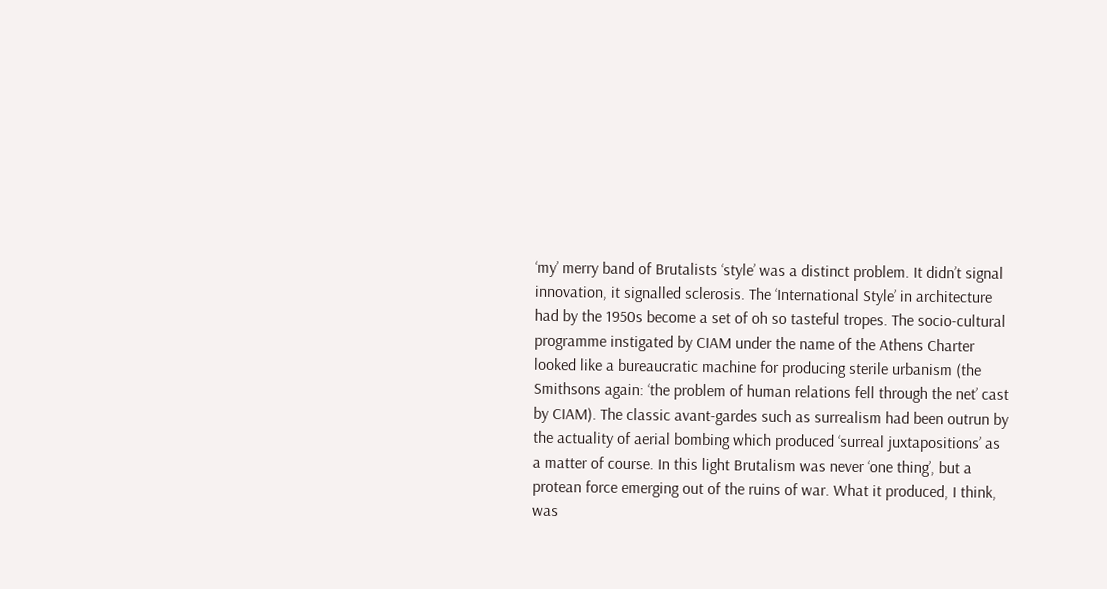‘my’ merry band of Brutalists ‘style’ was a distinct problem. It didn’t signal innovation, it signalled sclerosis. The ‘International Style’ in architecture had by the 1950s become a set of oh so tasteful tropes. The socio-cultural programme instigated by CIAM under the name of the Athens Charter looked like a bureaucratic machine for producing sterile urbanism (the Smithsons again: ‘the problem of human relations fell through the net’ cast by CIAM). The classic avant-gardes such as surrealism had been outrun by the actuality of aerial bombing which produced ‘surreal juxtapositions’ as a matter of course. In this light Brutalism was never ‘one thing’, but a protean force emerging out of the ruins of war. What it produced, I think, was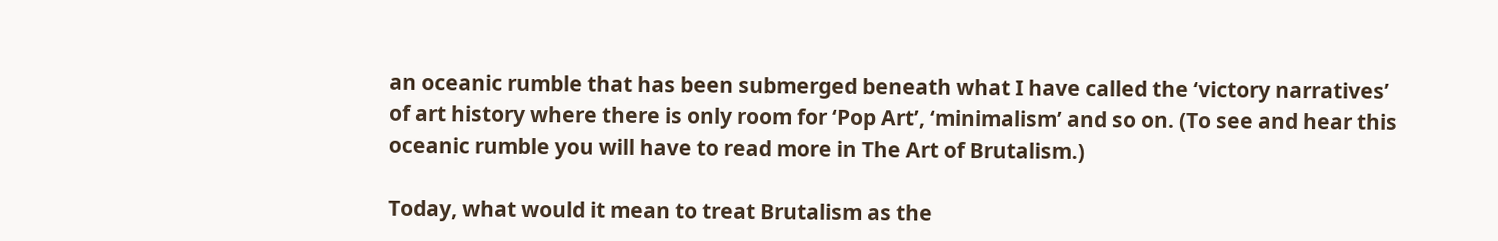an oceanic rumble that has been submerged beneath what I have called the ‘victory narratives’ of art history where there is only room for ‘Pop Art’, ‘minimalism’ and so on. (To see and hear this oceanic rumble you will have to read more in The Art of Brutalism.)

Today, what would it mean to treat Brutalism as the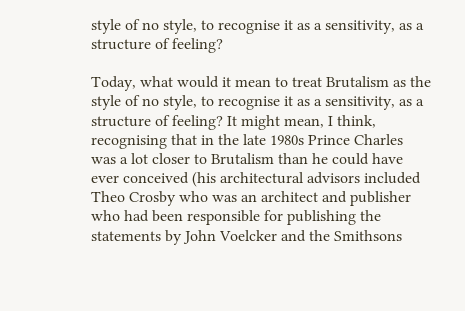style of no style, to recognise it as a sensitivity, as a structure of feeling?

Today, what would it mean to treat Brutalism as the style of no style, to recognise it as a sensitivity, as a structure of feeling? It might mean, I think, recognising that in the late 1980s Prince Charles was a lot closer to Brutalism than he could have ever conceived (his architectural advisors included Theo Crosby who was an architect and publisher who had been responsible for publishing the statements by John Voelcker and the Smithsons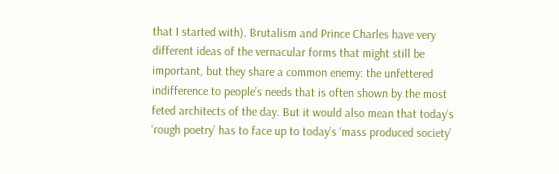that I started with). Brutalism and Prince Charles have very different ideas of the vernacular forms that might still be important, but they share a common enemy: the unfettered indifference to people’s needs that is often shown by the most feted architects of the day. But it would also mean that today’s ‘rough poetry’ has to face up to today’s ‘mass produced society’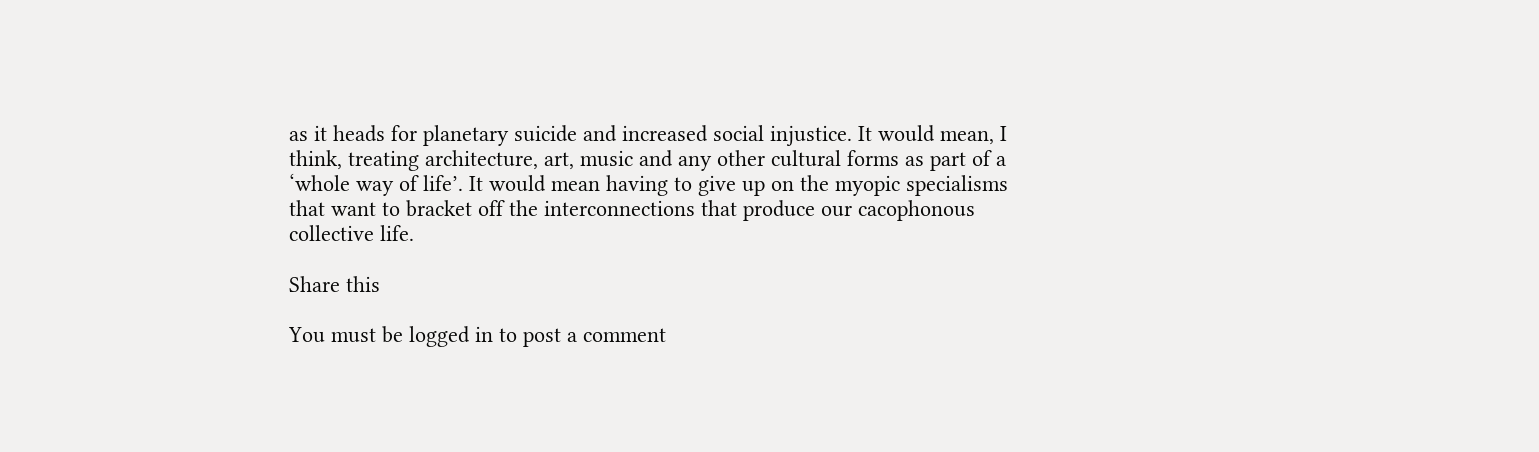as it heads for planetary suicide and increased social injustice. It would mean, I think, treating architecture, art, music and any other cultural forms as part of a ‘whole way of life’. It would mean having to give up on the myopic specialisms that want to bracket off the interconnections that produce our cacophonous collective life.

Share this

You must be logged in to post a comment